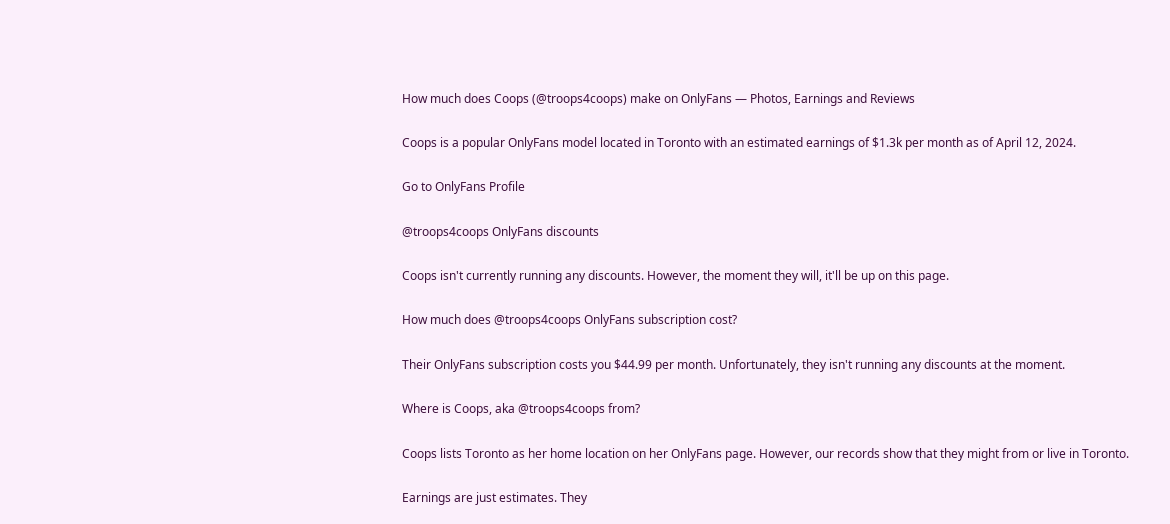How much does Coops (@troops4coops) make on OnlyFans — Photos, Earnings and Reviews

Coops is a popular OnlyFans model located in Toronto with an estimated earnings of $1.3k per month as of April 12, 2024.

Go to OnlyFans Profile

@troops4coops OnlyFans discounts

Coops isn't currently running any discounts. However, the moment they will, it'll be up on this page.

How much does @troops4coops OnlyFans subscription cost?

Their OnlyFans subscription costs you $44.99 per month. Unfortunately, they isn't running any discounts at the moment.

Where is Coops, aka @troops4coops from?

Coops lists Toronto as her home location on her OnlyFans page. However, our records show that they might from or live in Toronto.

Earnings are just estimates. They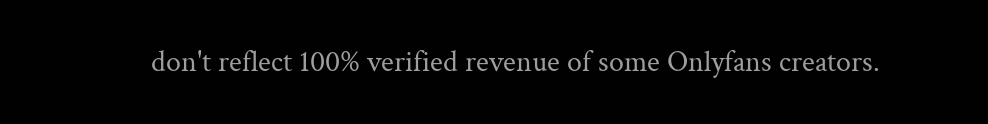don't reflect 100% verified revenue of some Onlyfans creators.